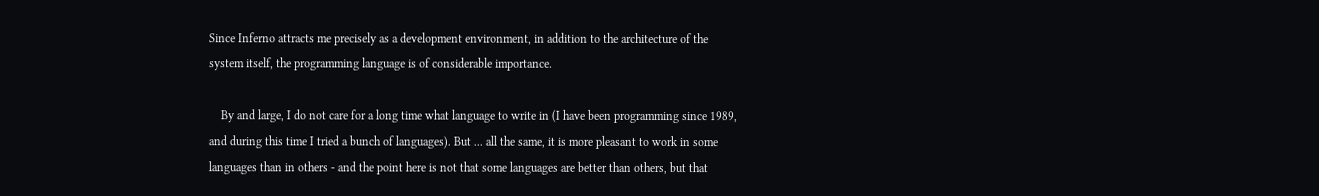Since Inferno attracts me precisely as a development environment, in addition to the architecture of the system itself, the programming language is of considerable importance.

    By and large, I do not care for a long time what language to write in (I have been programming since 1989, and during this time I tried a bunch of languages). But ... all the same, it is more pleasant to work in some languages than in others - and the point here is not that some languages are better than others, but that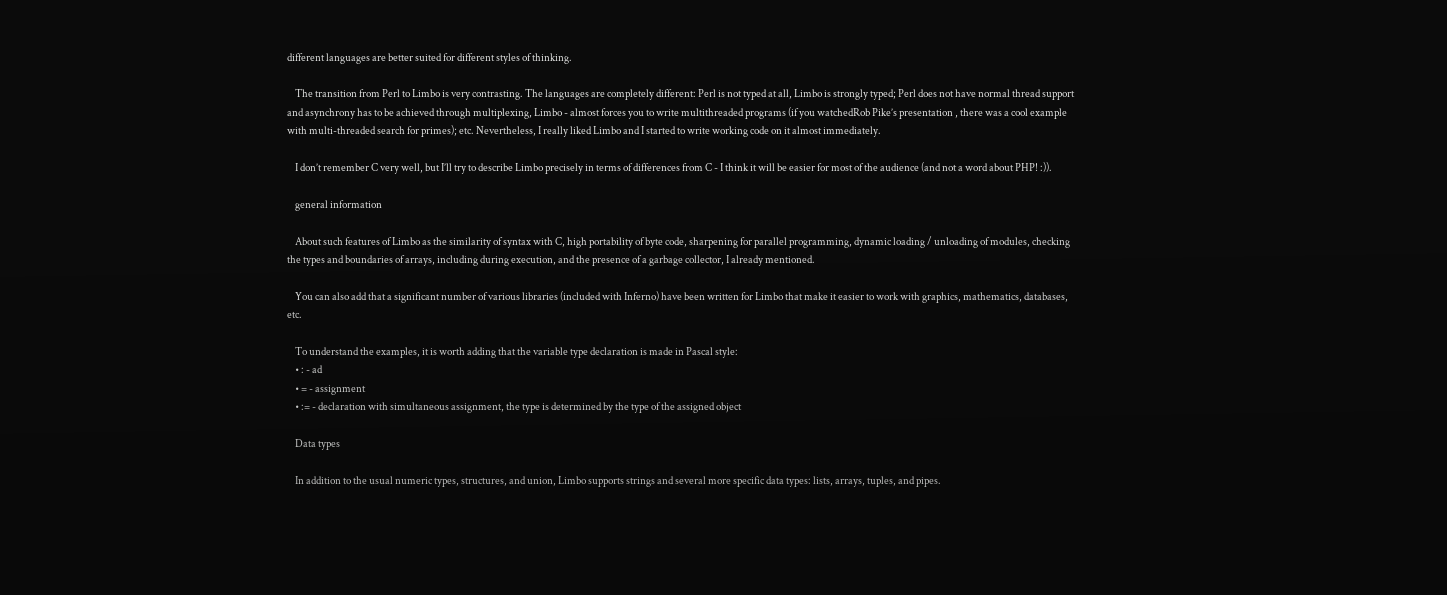different languages are better suited for different styles of thinking.

    The transition from Perl to Limbo is very contrasting. The languages are completely different: Perl is not typed at all, Limbo is strongly typed; Perl does not have normal thread support and asynchrony has to be achieved through multiplexing, Limbo - almost forces you to write multithreaded programs (if you watchedRob Pike’s presentation , there was a cool example with multi-threaded search for primes); etc. Nevertheless, I really liked Limbo and I started to write working code on it almost immediately.

    I don’t remember C very well, but I’ll try to describe Limbo precisely in terms of differences from C - I think it will be easier for most of the audience (and not a word about PHP! :)).

    general information

    About such features of Limbo as the similarity of syntax with C, high portability of byte code, sharpening for parallel programming, dynamic loading / unloading of modules, checking the types and boundaries of arrays, including during execution, and the presence of a garbage collector, I already mentioned.

    You can also add that a significant number of various libraries (included with Inferno) have been written for Limbo that make it easier to work with graphics, mathematics, databases, etc.

    To understand the examples, it is worth adding that the variable type declaration is made in Pascal style:
    • : - ad
    • = - assignment
    • := - declaration with simultaneous assignment, the type is determined by the type of the assigned object

    Data types

    In addition to the usual numeric types, structures, and union, Limbo supports strings and several more specific data types: lists, arrays, tuples, and pipes.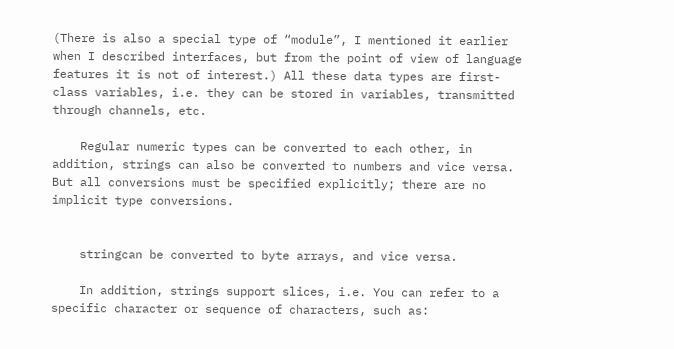(There is also a special type of “module”, I mentioned it earlier when I described interfaces, but from the point of view of language features it is not of interest.) All these data types are first-class variables, i.e. they can be stored in variables, transmitted through channels, etc.

    Regular numeric types can be converted to each other, in addition, strings can also be converted to numbers and vice versa. But all conversions must be specified explicitly; there are no implicit type conversions.


    stringcan be converted to byte arrays, and vice versa.

    In addition, strings support slices, i.e. You can refer to a specific character or sequence of characters, such as: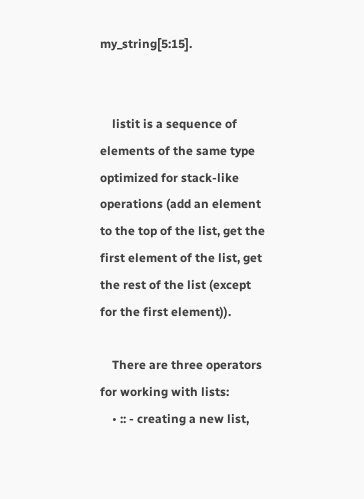my_string[5:15].


    listit is a sequence of elements of the same type optimized for stack-like operations (add an element to the top of the list, get the first element of the list, get the rest of the list (except for the first element)).

    There are three operators for working with lists:
    • :: - creating a new list,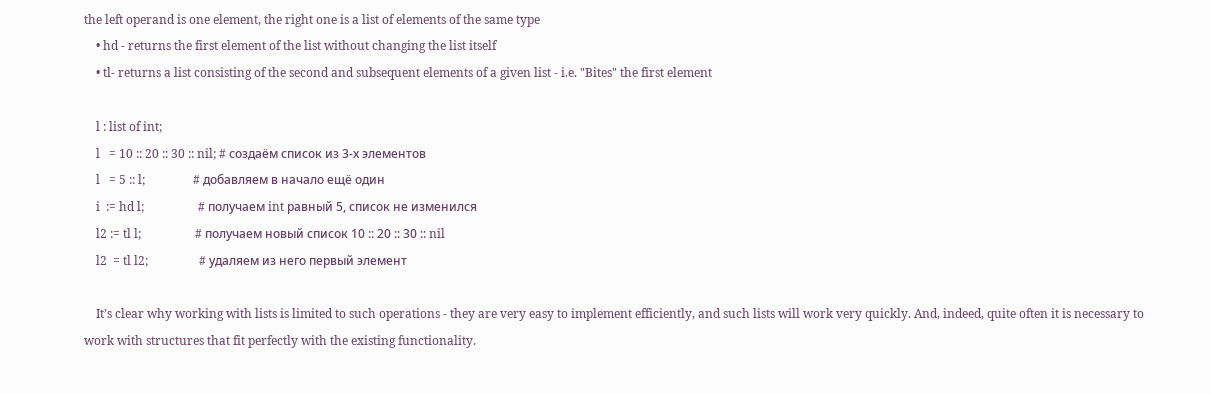the left operand is one element, the right one is a list of elements of the same type
    • hd - returns the first element of the list without changing the list itself
    • tl- returns a list consisting of the second and subsequent elements of a given list - i.e. "Bites" the first element

    l : list of int;
    l   = 10 :: 20 :: 30 :: nil; # создаём список из 3-х элементов
    l   = 5 :: l;                # добавляем в начало ещё один
    i  := hd l;                  # получаем int равный 5, список не изменился
    l2 := tl l;                  # получаем новый список 10 :: 20 :: 30 :: nil
    l2  = tl l2;                 # удаляем из него первый элемент

    It’s clear why working with lists is limited to such operations - they are very easy to implement efficiently, and such lists will work very quickly. And, indeed, quite often it is necessary to work with structures that fit perfectly with the existing functionality.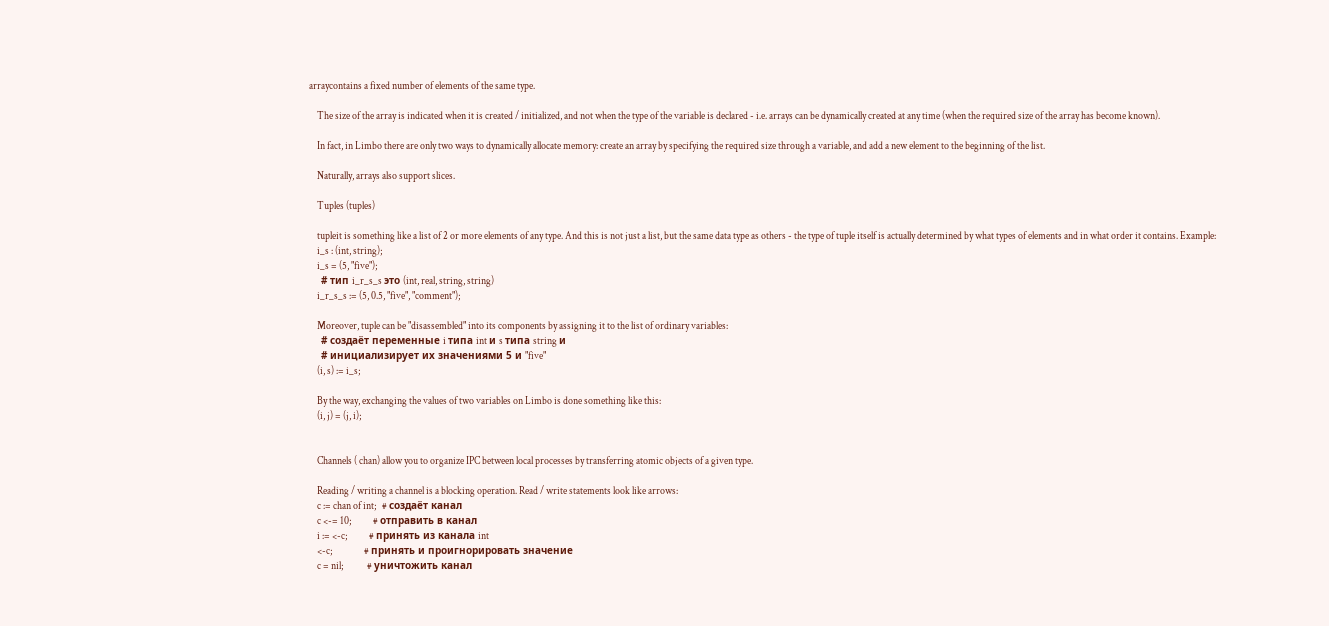arraycontains a fixed number of elements of the same type.

    The size of the array is indicated when it is created / initialized, and not when the type of the variable is declared - i.e. arrays can be dynamically created at any time (when the required size of the array has become known).

    In fact, in Limbo there are only two ways to dynamically allocate memory: create an array by specifying the required size through a variable, and add a new element to the beginning of the list.

    Naturally, arrays also support slices.

    Tuples (tuples)

    tupleit is something like a list of 2 or more elements of any type. And this is not just a list, but the same data type as others - the type of tuple itself is actually determined by what types of elements and in what order it contains. Example:
    i_s : (int, string);
    i_s = (5, "five");
    # тип i_r_s_s это (int, real, string, string)
    i_r_s_s := (5, 0.5, "five", "comment");

    Moreover, tuple can be "disassembled" into its components by assigning it to the list of ordinary variables:
    # создаёт переменные i типа int и s типа string и
    # инициализирует их значениями 5 и "five"
    (i, s) := i_s;

    By the way, exchanging the values of two variables on Limbo is done something like this:
    (i, j) = (j, i);


    Channels ( chan) allow you to organize IPC between local processes by transferring atomic objects of a given type.

    Reading / writing a channel is a blocking operation. Read / write statements look like arrows:
    c := chan of int;   # создаёт канал
    c <-= 10;           # отправить в канал
    i := <-c;           # принять из канала int
    <-c;                # принять и проигнорировать значение
    c = nil;            # уничтожить канал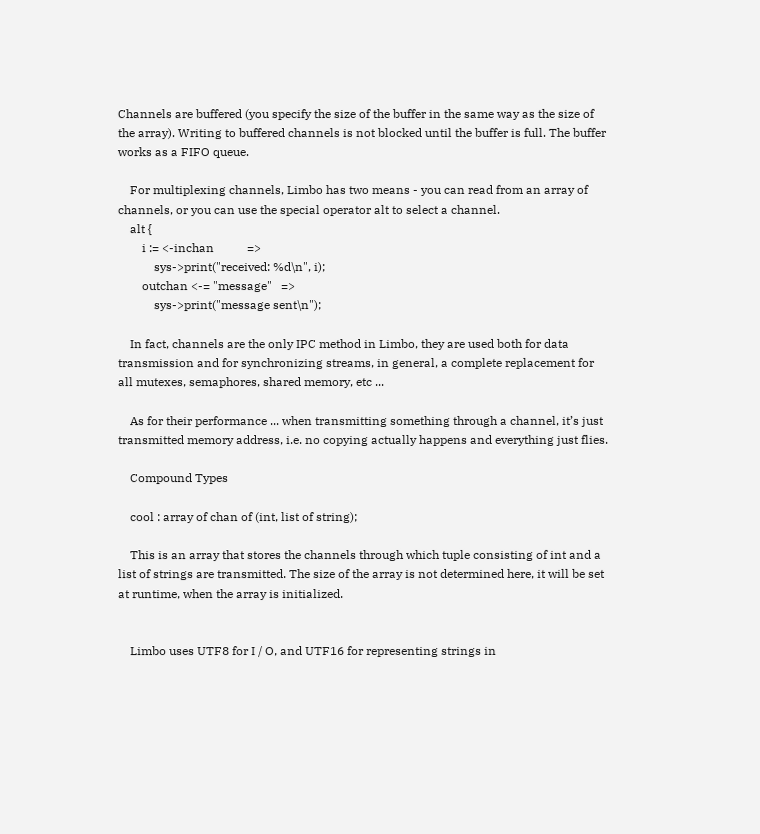Channels are buffered (you specify the size of the buffer in the same way as the size of the array). Writing to buffered channels is not blocked until the buffer is full. The buffer works as a FIFO queue.

    For multiplexing channels, Limbo has two means - you can read from an array of channels, or you can use the special operator alt to select a channel.
    alt {
        i := <-inchan           =>
            sys->print("received: %d\n", i);
        outchan <-= "message"   =>
            sys->print("message sent\n");

    In fact, channels are the only IPC method in Limbo, they are used both for data transmission and for synchronizing streams, in general, a complete replacement for all mutexes, semaphores, shared memory, etc ...

    As for their performance ... when transmitting something through a channel, it’s just transmitted memory address, i.e. no copying actually happens and everything just flies.

    Compound Types

    cool : array of chan of (int, list of string);

    This is an array that stores the channels through which tuple consisting of int and a list of strings are transmitted. The size of the array is not determined here, it will be set at runtime, when the array is initialized.


    Limbo uses UTF8 for I / O, and UTF16 for representing strings in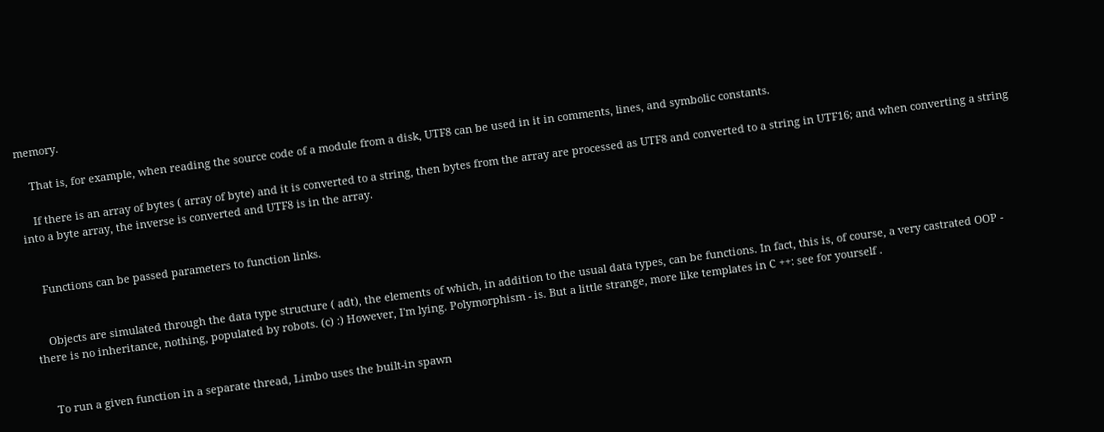memory.

    That is, for example, when reading the source code of a module from a disk, UTF8 can be used in it in comments, lines, and symbolic constants.

    If there is an array of bytes ( array of byte) and it is converted to a string, then bytes from the array are processed as UTF8 and converted to a string in UTF16; and when converting a string into a byte array, the inverse is converted and UTF8 is in the array.


    Functions can be passed parameters to function links.


    Objects are simulated through the data type structure ( adt), the elements of which, in addition to the usual data types, can be functions. In fact, this is, of course, a very castrated OOP - there is no inheritance, nothing, populated by robots. (c) :) However, I'm lying. Polymorphism - is. But a little strange, more like templates in C ++: see for yourself .


    To run a given function in a separate thread, Limbo uses the built-in spawn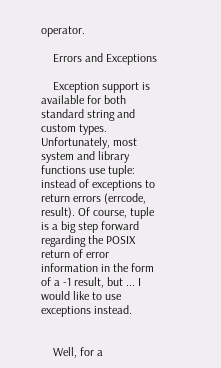operator.

    Errors and Exceptions

    Exception support is available for both standard string and custom types. Unfortunately, most system and library functions use tuple: instead of exceptions to return errors (errcode, result). Of course, tuple is a big step forward regarding the POSIX return of error information in the form of a -1 result, but ... I would like to use exceptions instead.


    Well, for a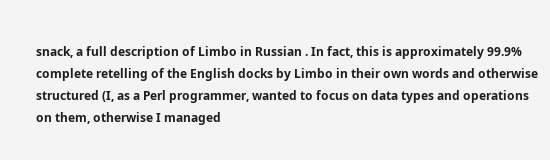snack, a full description of Limbo in Russian . In fact, this is approximately 99.9% complete retelling of the English docks by Limbo in their own words and otherwise structured (I, as a Perl programmer, wanted to focus on data types and operations on them, otherwise I managed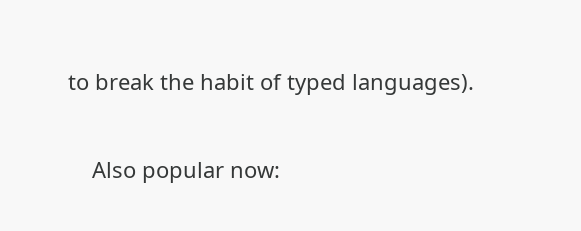to break the habit of typed languages).

    Also popular now: